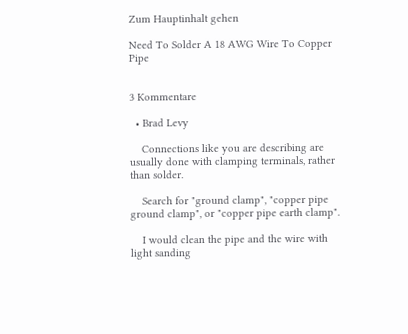Zum Hauptinhalt gehen

Need To Solder A 18 AWG Wire To Copper Pipe


3 Kommentare

  • Brad Levy

    Connections like you are describing are usually done with clamping terminals, rather than solder.

    Search for "ground clamp", "copper pipe ground clamp", or "copper pipe earth clamp".

    I would clean the pipe and the wire with light sanding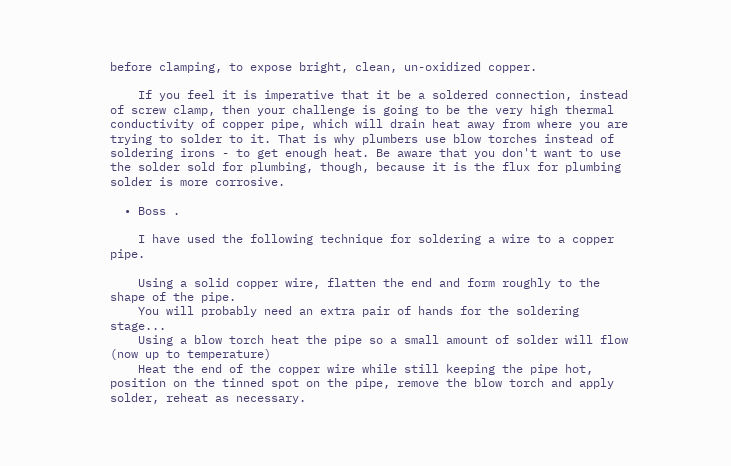before clamping, to expose bright, clean, un-oxidized copper.

    If you feel it is imperative that it be a soldered connection, instead of screw clamp, then your challenge is going to be the very high thermal conductivity of copper pipe, which will drain heat away from where you are trying to solder to it. That is why plumbers use blow torches instead of soldering irons - to get enough heat. Be aware that you don't want to use the solder sold for plumbing, though, because it is the flux for plumbing solder is more corrosive.

  • Boss .

    I have used the following technique for soldering a wire to a copper pipe.

    Using a solid copper wire, flatten the end and form roughly to the shape of the pipe.
    You will probably need an extra pair of hands for the soldering stage...
    Using a blow torch heat the pipe so a small amount of solder will flow (now up to temperature)
    Heat the end of the copper wire while still keeping the pipe hot, position on the tinned spot on the pipe, remove the blow torch and apply solder, reheat as necessary.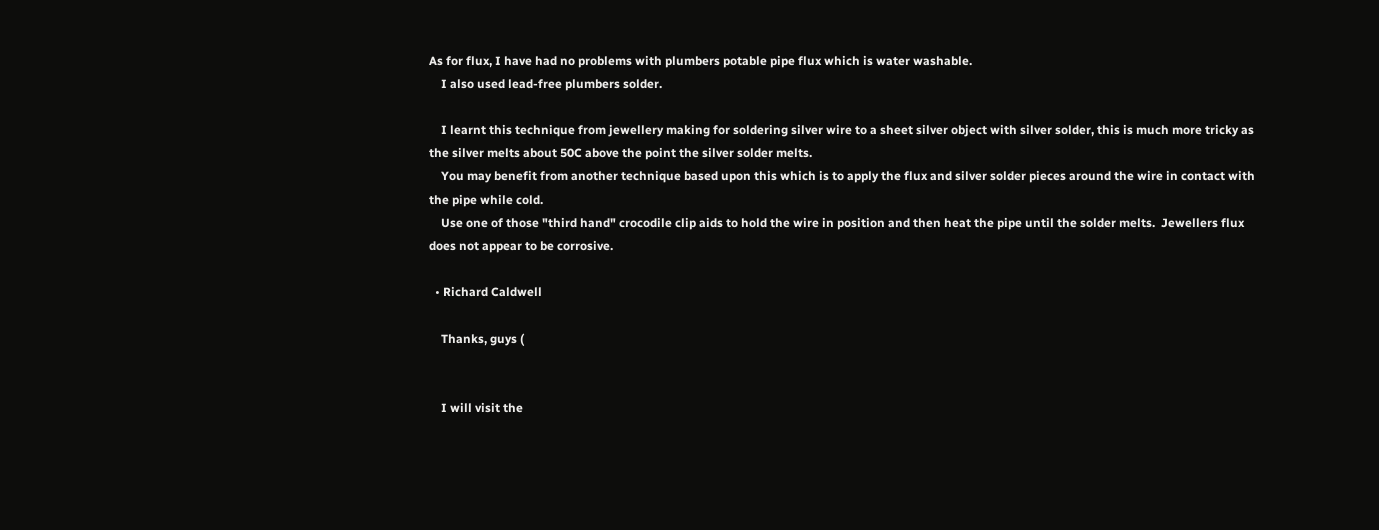As for flux, I have had no problems with plumbers potable pipe flux which is water washable.
    I also used lead-free plumbers solder.

    I learnt this technique from jewellery making for soldering silver wire to a sheet silver object with silver solder, this is much more tricky as the silver melts about 50C above the point the silver solder melts.
    You may benefit from another technique based upon this which is to apply the flux and silver solder pieces around the wire in contact with the pipe while cold.
    Use one of those "third hand" crocodile clip aids to hold the wire in position and then heat the pipe until the solder melts.  Jewellers flux does not appear to be corrosive.

  • Richard Caldwell

    Thanks, guys (


    I will visit the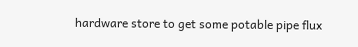hardware store to get some potable pipe flux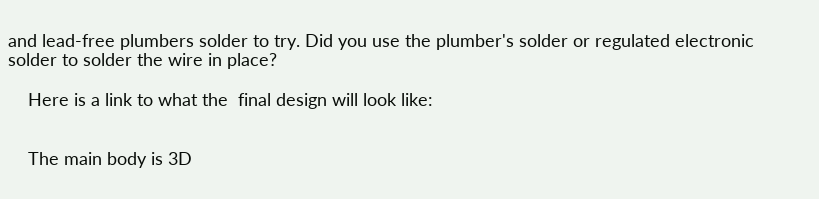and lead-free plumbers solder to try. Did you use the plumber's solder or regulated electronic solder to solder the wire in place?

    Here is a link to what the  final design will look like:


    The main body is 3D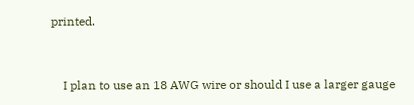printed.


    I plan to use an 18 AWG wire or should I use a larger gauge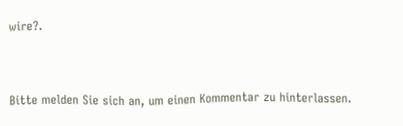wire?.


Bitte melden Sie sich an, um einen Kommentar zu hinterlassen.